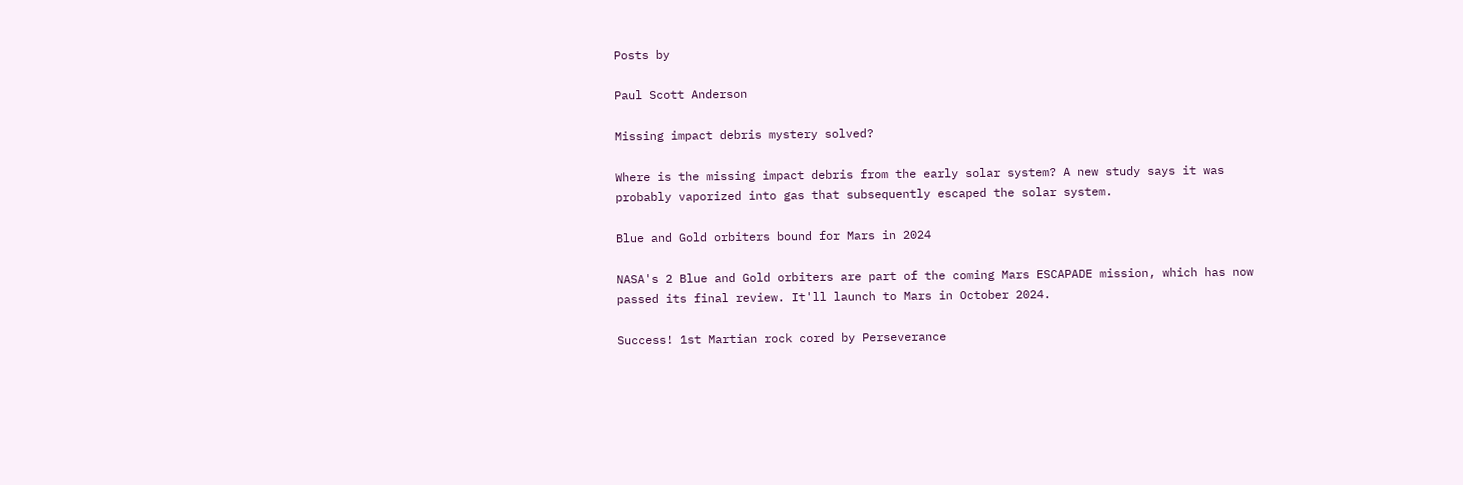Posts by

Paul Scott Anderson

Missing impact debris mystery solved?

Where is the missing impact debris from the early solar system? A new study says it was probably vaporized into gas that subsequently escaped the solar system.

Blue and Gold orbiters bound for Mars in 2024

NASA's 2 Blue and Gold orbiters are part of the coming Mars ESCAPADE mission, which has now passed its final review. It'll launch to Mars in October 2024.

Success! 1st Martian rock cored by Perseverance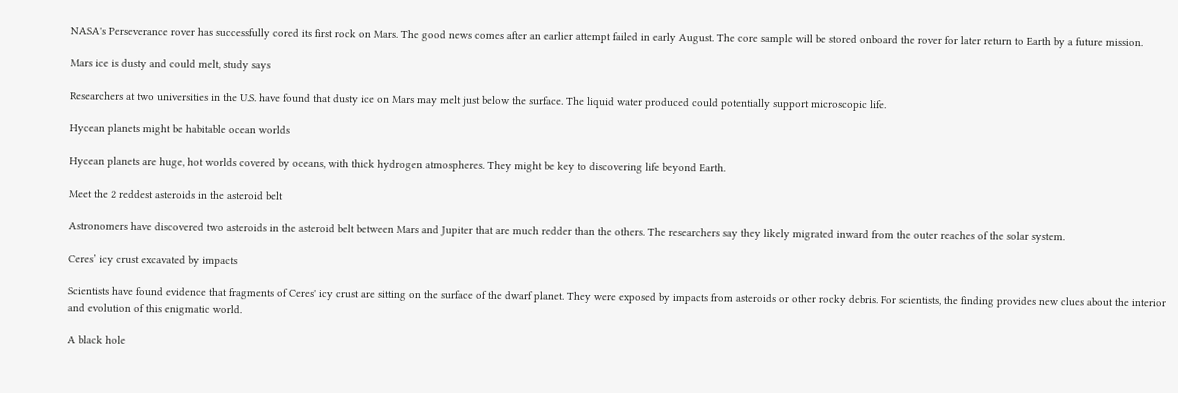NASA's Perseverance rover has successfully cored its first rock on Mars. The good news comes after an earlier attempt failed in early August. The core sample will be stored onboard the rover for later return to Earth by a future mission.

Mars ice is dusty and could melt, study says

Researchers at two universities in the U.S. have found that dusty ice on Mars may melt just below the surface. The liquid water produced could potentially support microscopic life.

Hycean planets might be habitable ocean worlds

Hycean planets are huge, hot worlds covered by oceans, with thick hydrogen atmospheres. They might be key to discovering life beyond Earth.

Meet the 2 reddest asteroids in the asteroid belt

Astronomers have discovered two asteroids in the asteroid belt between Mars and Jupiter that are much redder than the others. The researchers say they likely migrated inward from the outer reaches of the solar system.

Ceres’ icy crust excavated by impacts

Scientists have found evidence that fragments of Ceres' icy crust are sitting on the surface of the dwarf planet. They were exposed by impacts from asteroids or other rocky debris. For scientists, the finding provides new clues about the interior and evolution of this enigmatic world.

A black hole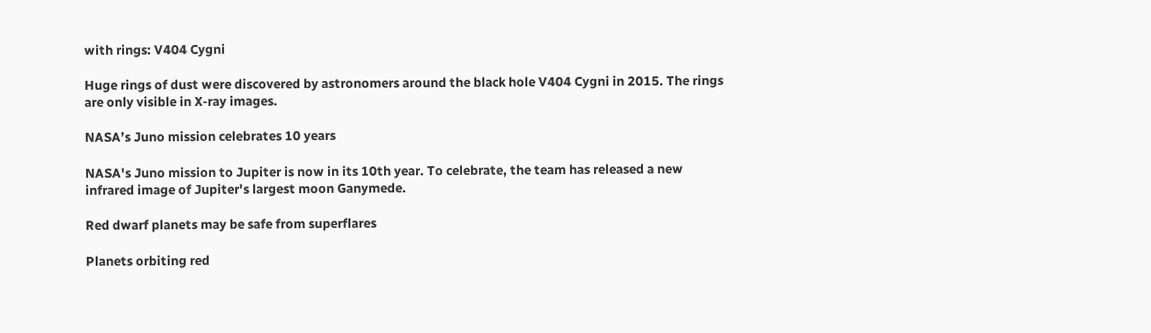with rings: V404 Cygni

Huge rings of dust were discovered by astronomers around the black hole V404 Cygni in 2015. The rings are only visible in X-ray images.

NASA’s Juno mission celebrates 10 years

NASA's Juno mission to Jupiter is now in its 10th year. To celebrate, the team has released a new infrared image of Jupiter's largest moon Ganymede.

Red dwarf planets may be safe from superflares

Planets orbiting red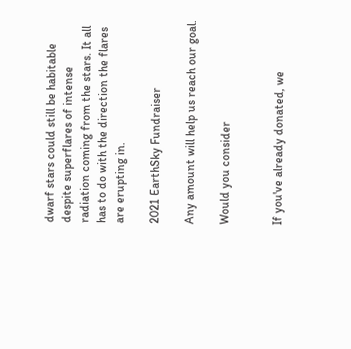dwarf stars could still be habitable despite superflares of intense radiation coming from the stars. It all has to do with the direction the flares are erupting in.

2021 EarthSky Fundraiser

Any amount will help us reach our goal.

Would you consider


If you've already donated, we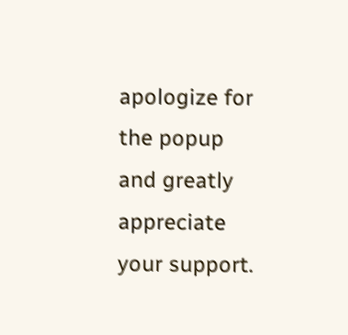apologize for the popup and greatly appreciate your support.